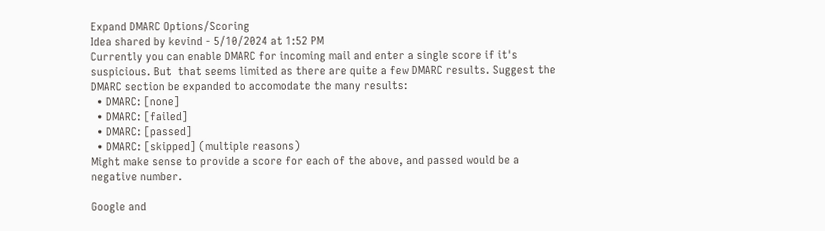Expand DMARC Options/Scoring
Idea shared by kevind - 5/10/2024 at 1:52 PM
Currently you can enable DMARC for incoming mail and enter a single score if it's suspicious. But  that seems limited as there are quite a few DMARC results. Suggest the DMARC section be expanded to accomodate the many results:
  • DMARC: [none]
  • DMARC: [failed]
  • DMARC: [passed]
  • DMARC: [skipped] (multiple reasons)
Might make sense to provide a score for each of the above, and passed would be a negative number.

Google and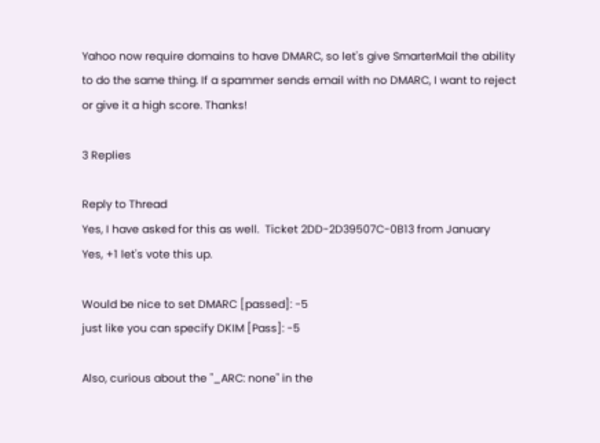Yahoo now require domains to have DMARC, so let's give SmarterMail the ability to do the same thing. If a spammer sends email with no DMARC, I want to reject or give it a high score. Thanks!

3 Replies

Reply to Thread
Yes, I have asked for this as well.  Ticket 2DD-2D39507C-0B13 from January
Yes, +1 let's vote this up.

Would be nice to set DMARC [passed]: -5
just like you can specify DKIM [Pass]: -5

Also, curious about the "_ARC: none" in the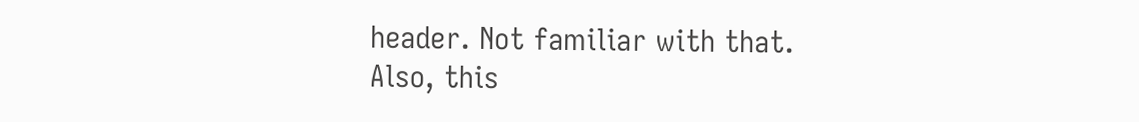header. Not familiar with that.
Also, this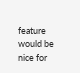feature would be nice for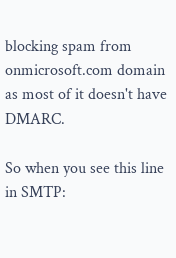blocking spam from onmicrosoft.com domain as most of it doesn't have DMARC.

So when you see this line in SMTP: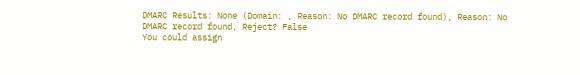DMARC Results: None (Domain: , Reason: No DMARC record found), Reason: No DMARC record found, Reject? False
You could assign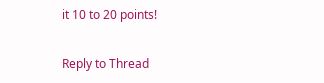it 10 to 20 points!

Reply to Thread